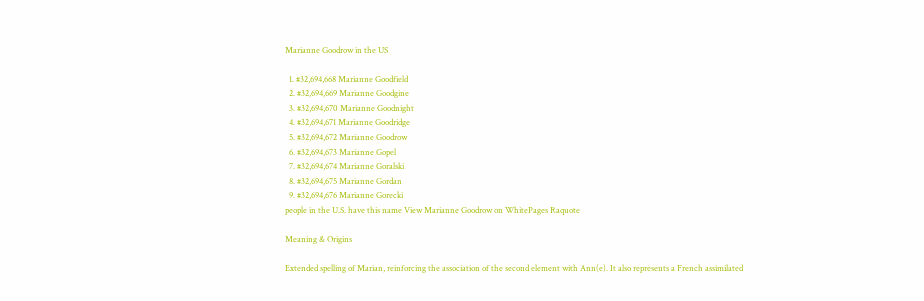Marianne Goodrow in the US

  1. #32,694,668 Marianne Goodfield
  2. #32,694,669 Marianne Goodgine
  3. #32,694,670 Marianne Goodnight
  4. #32,694,671 Marianne Goodridge
  5. #32,694,672 Marianne Goodrow
  6. #32,694,673 Marianne Gopel
  7. #32,694,674 Marianne Goralski
  8. #32,694,675 Marianne Gordan
  9. #32,694,676 Marianne Gorecki
people in the U.S. have this name View Marianne Goodrow on WhitePages Raquote

Meaning & Origins

Extended spelling of Marian, reinforcing the association of the second element with Ann(e). It also represents a French assimilated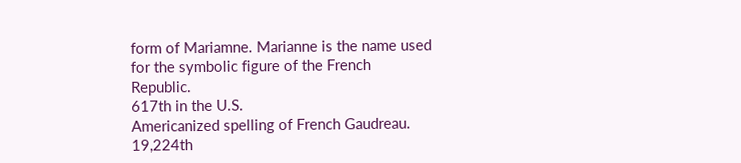form of Mariamne. Marianne is the name used for the symbolic figure of the French Republic.
617th in the U.S.
Americanized spelling of French Gaudreau.
19,224th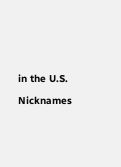in the U.S.

Nicknames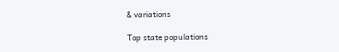& variations

Top state populations